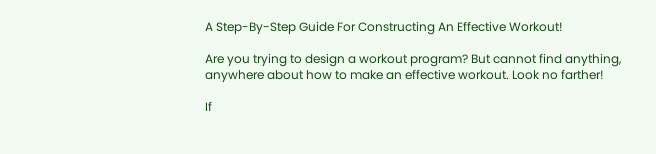A Step-By-Step Guide For Constructing An Effective Workout!

Are you trying to design a workout program? But cannot find anything, anywhere about how to make an effective workout. Look no farther!

If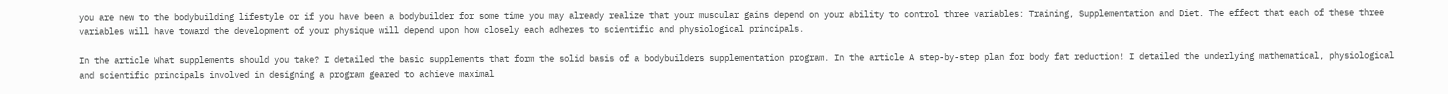you are new to the bodybuilding lifestyle or if you have been a bodybuilder for some time you may already realize that your muscular gains depend on your ability to control three variables: Training, Supplementation and Diet. The effect that each of these three variables will have toward the development of your physique will depend upon how closely each adheres to scientific and physiological principals.

In the article What supplements should you take? I detailed the basic supplements that form the solid basis of a bodybuilders supplementation program. In the article A step-by-step plan for body fat reduction! I detailed the underlying mathematical, physiological and scientific principals involved in designing a program geared to achieve maximal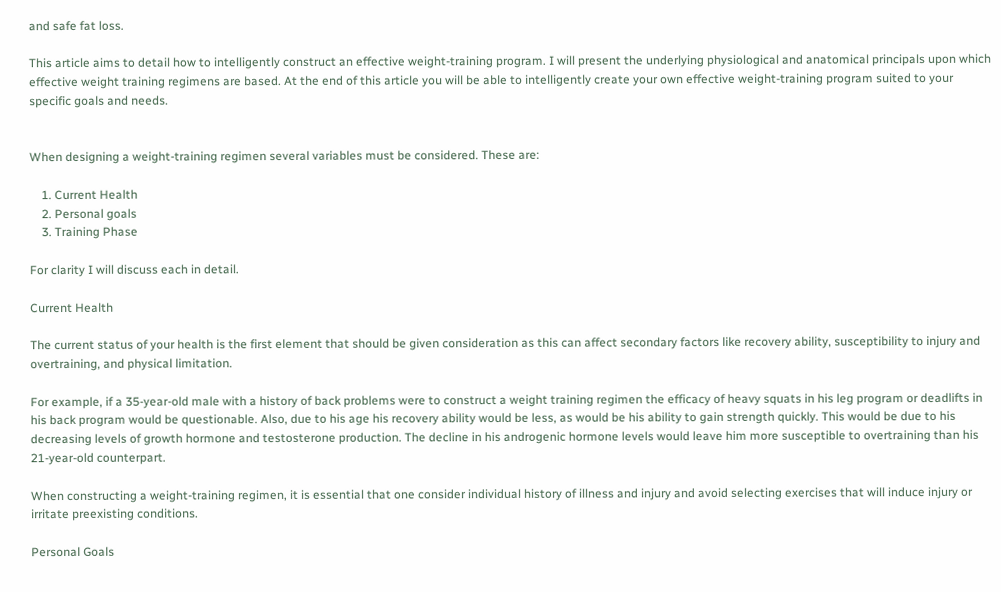and safe fat loss.

This article aims to detail how to intelligently construct an effective weight-training program. I will present the underlying physiological and anatomical principals upon which effective weight training regimens are based. At the end of this article you will be able to intelligently create your own effective weight-training program suited to your specific goals and needs.


When designing a weight-training regimen several variables must be considered. These are:

    1. Current Health
    2. Personal goals
    3. Training Phase

For clarity I will discuss each in detail.

Current Health

The current status of your health is the first element that should be given consideration as this can affect secondary factors like recovery ability, susceptibility to injury and overtraining, and physical limitation.

For example, if a 35-year-old male with a history of back problems were to construct a weight training regimen the efficacy of heavy squats in his leg program or deadlifts in his back program would be questionable. Also, due to his age his recovery ability would be less, as would be his ability to gain strength quickly. This would be due to his decreasing levels of growth hormone and testosterone production. The decline in his androgenic hormone levels would leave him more susceptible to overtraining than his 21-year-old counterpart.

When constructing a weight-training regimen, it is essential that one consider individual history of illness and injury and avoid selecting exercises that will induce injury or irritate preexisting conditions.

Personal Goals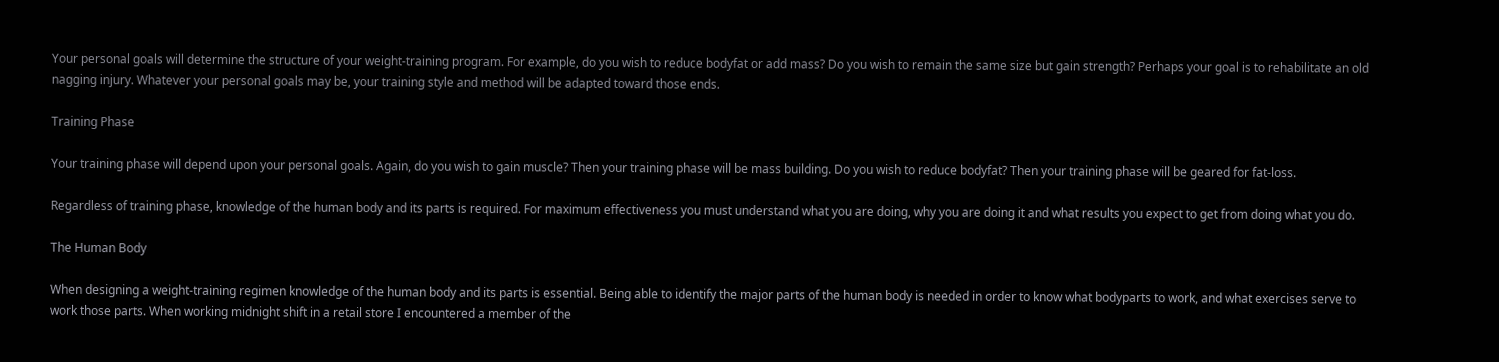Your personal goals will determine the structure of your weight-training program. For example, do you wish to reduce bodyfat or add mass? Do you wish to remain the same size but gain strength? Perhaps your goal is to rehabilitate an old nagging injury. Whatever your personal goals may be, your training style and method will be adapted toward those ends.

Training Phase

Your training phase will depend upon your personal goals. Again, do you wish to gain muscle? Then your training phase will be mass building. Do you wish to reduce bodyfat? Then your training phase will be geared for fat-loss.

Regardless of training phase, knowledge of the human body and its parts is required. For maximum effectiveness you must understand what you are doing, why you are doing it and what results you expect to get from doing what you do.

The Human Body

When designing a weight-training regimen knowledge of the human body and its parts is essential. Being able to identify the major parts of the human body is needed in order to know what bodyparts to work, and what exercises serve to work those parts. When working midnight shift in a retail store I encountered a member of the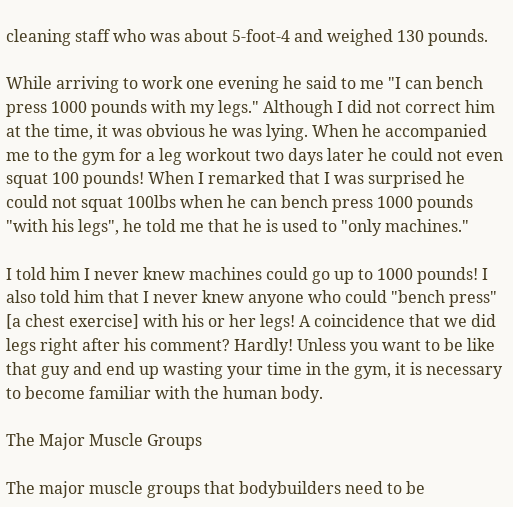cleaning staff who was about 5-foot-4 and weighed 130 pounds.

While arriving to work one evening he said to me "I can bench press 1000 pounds with my legs." Although I did not correct him at the time, it was obvious he was lying. When he accompanied me to the gym for a leg workout two days later he could not even squat 100 pounds! When I remarked that I was surprised he could not squat 100lbs when he can bench press 1000 pounds "with his legs", he told me that he is used to "only machines."

I told him I never knew machines could go up to 1000 pounds! I also told him that I never knew anyone who could "bench press" [a chest exercise] with his or her legs! A coincidence that we did legs right after his comment? Hardly! Unless you want to be like that guy and end up wasting your time in the gym, it is necessary to become familiar with the human body.

The Major Muscle Groups

The major muscle groups that bodybuilders need to be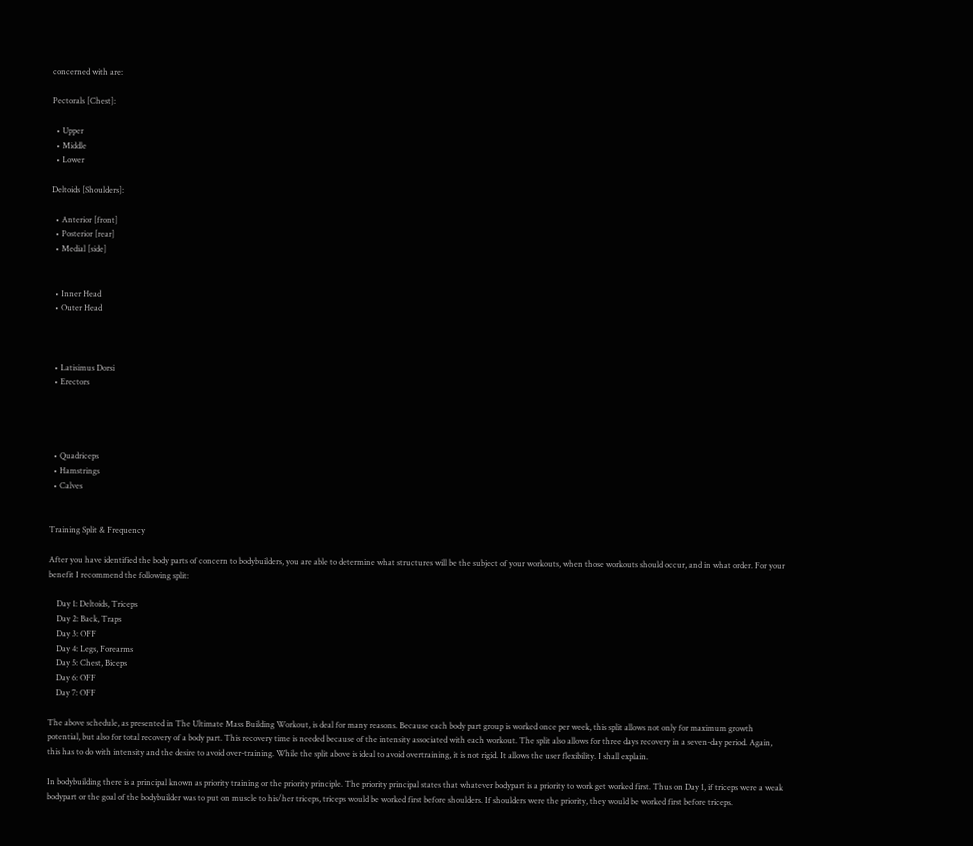concerned with are:

Pectorals [Chest]:

  • Upper
  • Middle
  • Lower

Deltoids [Shoulders]:

  • Anterior [front]
  • Posterior [rear]
  • Medial [side]


  • Inner Head
  • Outer Head



  • Latisimus Dorsi
  • Erectors




  • Quadriceps
  • Hamstrings
  • Calves


Training Split & Frequency

After you have identified the body parts of concern to bodybuilders, you are able to determine what structures will be the subject of your workouts, when those workouts should occur, and in what order. For your benefit I recommend the following split:

    Day 1: Deltoids, Triceps
    Day 2: Back, Traps
    Day 3: OFF
    Day 4: Legs, Forearms
    Day 5: Chest, Biceps
    Day 6: OFF
    Day 7: OFF

The above schedule, as presented in The Ultimate Mass Building Workout, is deal for many reasons. Because each body part group is worked once per week, this split allows not only for maximum growth potential, but also for total recovery of a body part. This recovery time is needed because of the intensity associated with each workout. The split also allows for three days recovery in a seven-day period. Again, this has to do with intensity and the desire to avoid over-training. While the split above is ideal to avoid overtraining, it is not rigid. It allows the user flexibility. I shall explain.

In bodybuilding there is a principal known as priority training or the priority principle. The priority principal states that whatever bodypart is a priority to work get worked first. Thus on Day 1, if triceps were a weak bodypart or the goal of the bodybuilder was to put on muscle to his/her triceps, triceps would be worked first before shoulders. If shoulders were the priority, they would be worked first before triceps.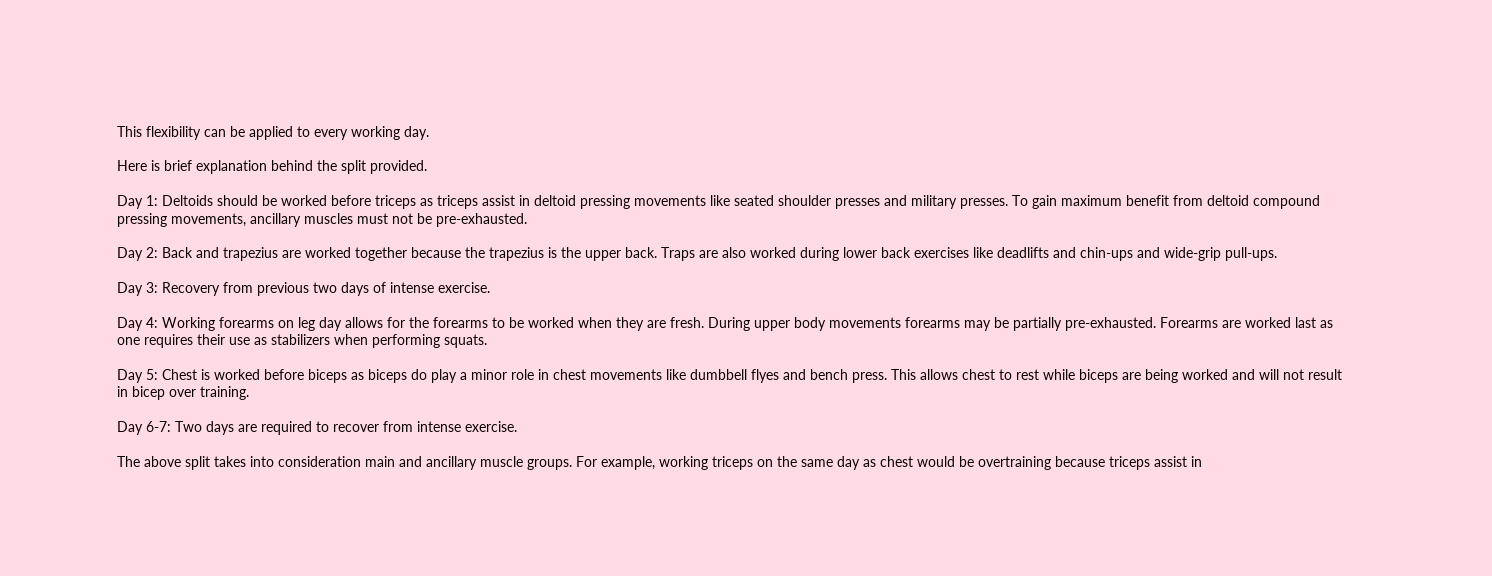This flexibility can be applied to every working day.

Here is brief explanation behind the split provided.

Day 1: Deltoids should be worked before triceps as triceps assist in deltoid pressing movements like seated shoulder presses and military presses. To gain maximum benefit from deltoid compound pressing movements, ancillary muscles must not be pre-exhausted.

Day 2: Back and trapezius are worked together because the trapezius is the upper back. Traps are also worked during lower back exercises like deadlifts and chin-ups and wide-grip pull-ups.

Day 3: Recovery from previous two days of intense exercise.

Day 4: Working forearms on leg day allows for the forearms to be worked when they are fresh. During upper body movements forearms may be partially pre-exhausted. Forearms are worked last as one requires their use as stabilizers when performing squats.

Day 5: Chest is worked before biceps as biceps do play a minor role in chest movements like dumbbell flyes and bench press. This allows chest to rest while biceps are being worked and will not result in bicep over training.

Day 6-7: Two days are required to recover from intense exercise.

The above split takes into consideration main and ancillary muscle groups. For example, working triceps on the same day as chest would be overtraining because triceps assist in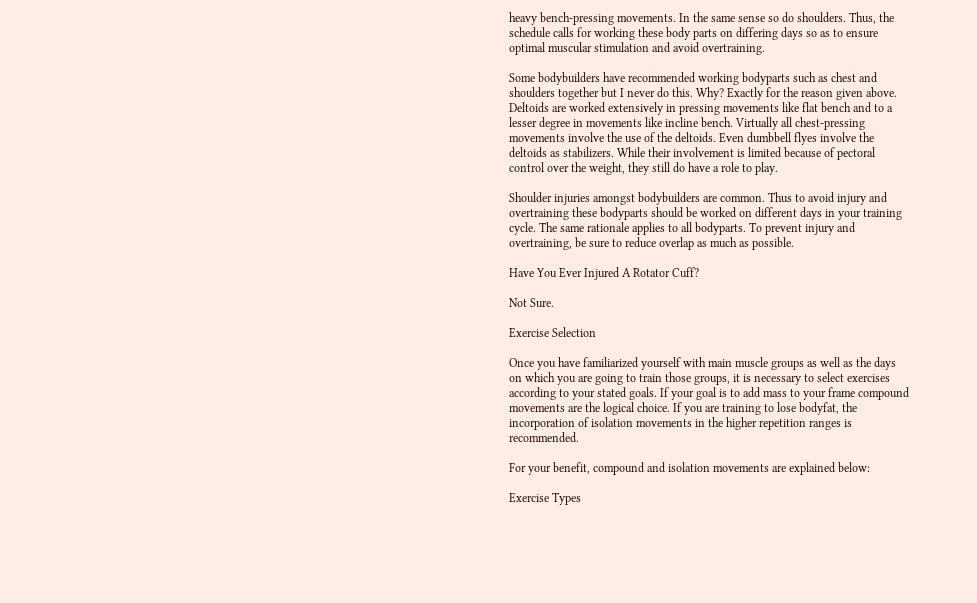heavy bench-pressing movements. In the same sense so do shoulders. Thus, the schedule calls for working these body parts on differing days so as to ensure optimal muscular stimulation and avoid overtraining.

Some bodybuilders have recommended working bodyparts such as chest and shoulders together but I never do this. Why? Exactly for the reason given above. Deltoids are worked extensively in pressing movements like flat bench and to a lesser degree in movements like incline bench. Virtually all chest-pressing movements involve the use of the deltoids. Even dumbbell flyes involve the deltoids as stabilizers. While their involvement is limited because of pectoral control over the weight, they still do have a role to play.

Shoulder injuries amongst bodybuilders are common. Thus to avoid injury and overtraining these bodyparts should be worked on different days in your training cycle. The same rationale applies to all bodyparts. To prevent injury and overtraining, be sure to reduce overlap as much as possible.

Have You Ever Injured A Rotator Cuff?

Not Sure.

Exercise Selection

Once you have familiarized yourself with main muscle groups as well as the days on which you are going to train those groups, it is necessary to select exercises according to your stated goals. If your goal is to add mass to your frame compound movements are the logical choice. If you are training to lose bodyfat, the incorporation of isolation movements in the higher repetition ranges is recommended.

For your benefit, compound and isolation movements are explained below:

Exercise Types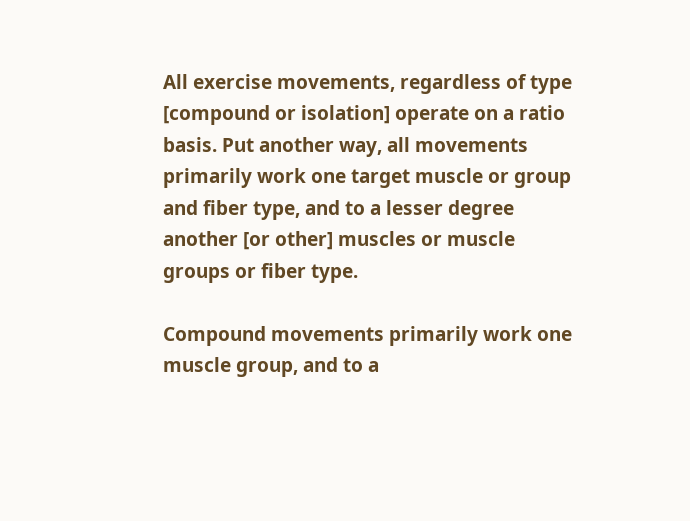All exercise movements, regardless of type [compound or isolation] operate on a ratio basis. Put another way, all movements primarily work one target muscle or group and fiber type, and to a lesser degree another [or other] muscles or muscle groups or fiber type.

Compound movements primarily work one muscle group, and to a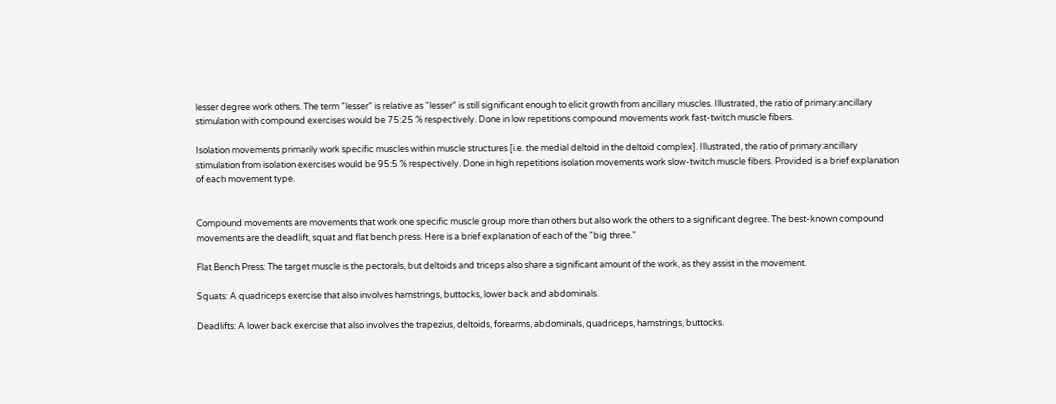lesser degree work others. The term "lesser" is relative as "lesser" is still significant enough to elicit growth from ancillary muscles. Illustrated, the ratio of primary:ancillary stimulation with compound exercises would be 75:25 % respectively. Done in low repetitions compound movements work fast-twitch muscle fibers.

Isolation movements primarily work specific muscles within muscle structures [i.e. the medial deltoid in the deltoid complex]. Illustrated, the ratio of primary:ancillary stimulation from isolation exercises would be 95:5 % respectively. Done in high repetitions isolation movements work slow-twitch muscle fibers. Provided is a brief explanation of each movement type.


Compound movements are movements that work one specific muscle group more than others but also work the others to a significant degree. The best-known compound movements are the deadlift, squat and flat bench press. Here is a brief explanation of each of the "big three."

Flat Bench Press: The target muscle is the pectorals, but deltoids and triceps also share a significant amount of the work, as they assist in the movement.

Squats: A quadriceps exercise that also involves hamstrings, buttocks, lower back and abdominals.

Deadlifts: A lower back exercise that also involves the trapezius, deltoids, forearms, abdominals, quadriceps, hamstrings, buttocks.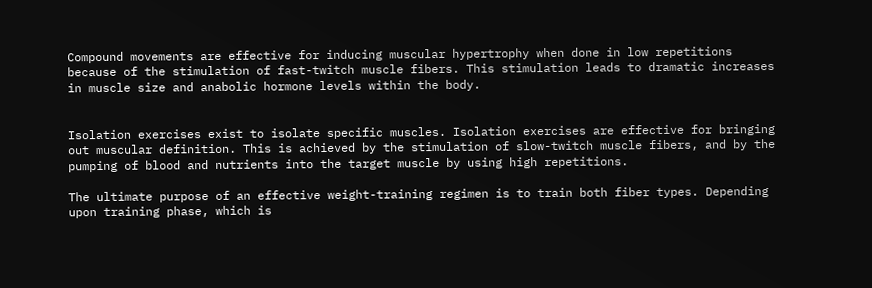Compound movements are effective for inducing muscular hypertrophy when done in low repetitions because of the stimulation of fast-twitch muscle fibers. This stimulation leads to dramatic increases in muscle size and anabolic hormone levels within the body.


Isolation exercises exist to isolate specific muscles. Isolation exercises are effective for bringing out muscular definition. This is achieved by the stimulation of slow-twitch muscle fibers, and by the pumping of blood and nutrients into the target muscle by using high repetitions.

The ultimate purpose of an effective weight-training regimen is to train both fiber types. Depending upon training phase, which is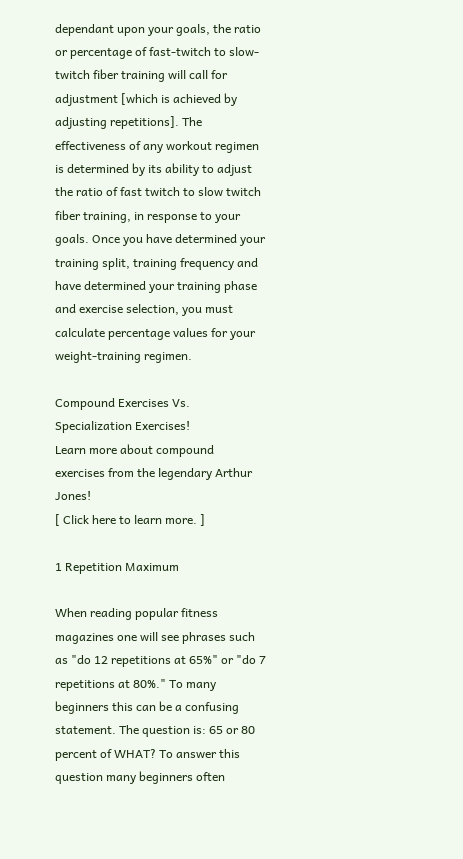dependant upon your goals, the ratio or percentage of fast-twitch to slow-twitch fiber training will call for adjustment [which is achieved by adjusting repetitions]. The effectiveness of any workout regimen is determined by its ability to adjust the ratio of fast twitch to slow twitch fiber training, in response to your goals. Once you have determined your training split, training frequency and have determined your training phase and exercise selection, you must calculate percentage values for your weight-training regimen.

Compound Exercises Vs. Specialization Exercises!
Learn more about compound exercises from the legendary Arthur Jones!
[ Click here to learn more. ]

1 Repetition Maximum

When reading popular fitness magazines one will see phrases such as "do 12 repetitions at 65%" or "do 7 repetitions at 80%." To many beginners this can be a confusing statement. The question is: 65 or 80 percent of WHAT? To answer this question many beginners often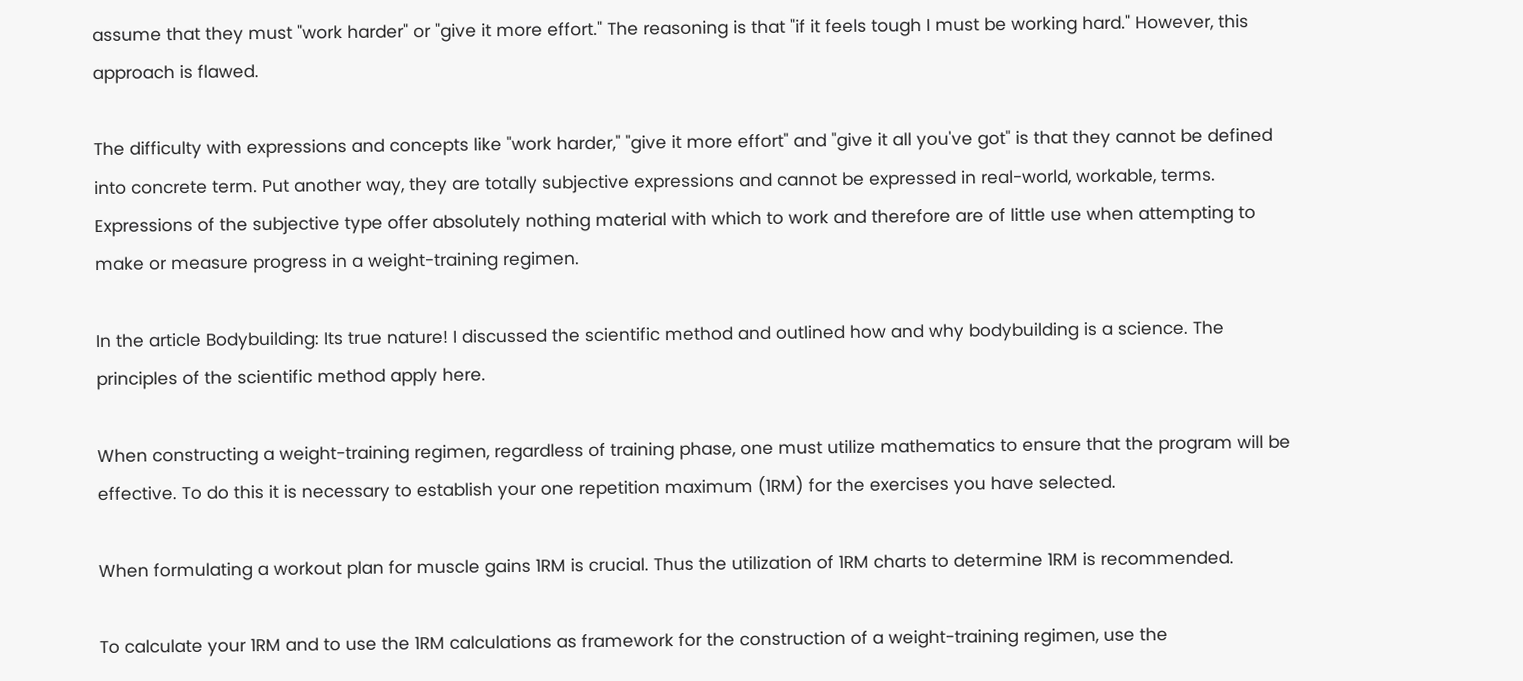assume that they must "work harder" or "give it more effort." The reasoning is that "if it feels tough I must be working hard." However, this approach is flawed.

The difficulty with expressions and concepts like "work harder," "give it more effort" and "give it all you've got" is that they cannot be defined into concrete term. Put another way, they are totally subjective expressions and cannot be expressed in real-world, workable, terms. Expressions of the subjective type offer absolutely nothing material with which to work and therefore are of little use when attempting to make or measure progress in a weight-training regimen.

In the article Bodybuilding: Its true nature! I discussed the scientific method and outlined how and why bodybuilding is a science. The principles of the scientific method apply here.

When constructing a weight-training regimen, regardless of training phase, one must utilize mathematics to ensure that the program will be effective. To do this it is necessary to establish your one repetition maximum (1RM) for the exercises you have selected.

When formulating a workout plan for muscle gains 1RM is crucial. Thus the utilization of 1RM charts to determine 1RM is recommended.

To calculate your 1RM and to use the 1RM calculations as framework for the construction of a weight-training regimen, use the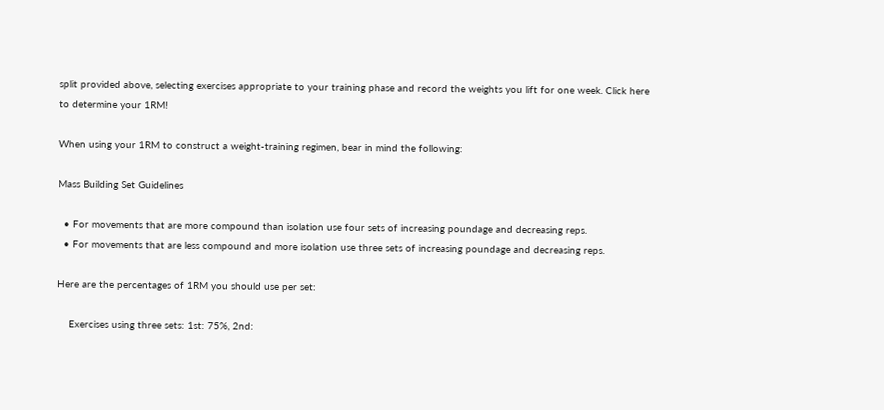split provided above, selecting exercises appropriate to your training phase and record the weights you lift for one week. Click here to determine your 1RM!

When using your 1RM to construct a weight-training regimen, bear in mind the following:

Mass Building Set Guidelines

  • For movements that are more compound than isolation use four sets of increasing poundage and decreasing reps.
  • For movements that are less compound and more isolation use three sets of increasing poundage and decreasing reps.

Here are the percentages of 1RM you should use per set:

    Exercises using three sets: 1st: 75%, 2nd: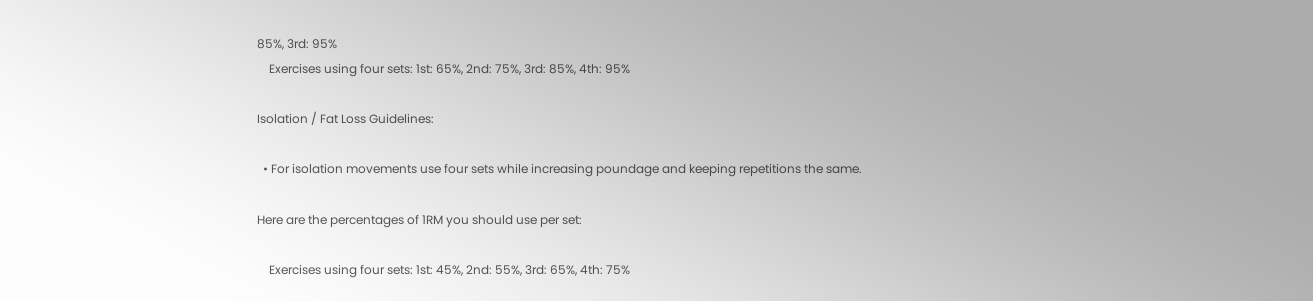85%, 3rd: 95%
    Exercises using four sets: 1st: 65%, 2nd: 75%, 3rd: 85%, 4th: 95%

Isolation / Fat Loss Guidelines:

  • For isolation movements use four sets while increasing poundage and keeping repetitions the same.

Here are the percentages of 1RM you should use per set:

    Exercises using four sets: 1st: 45%, 2nd: 55%, 3rd: 65%, 4th: 75%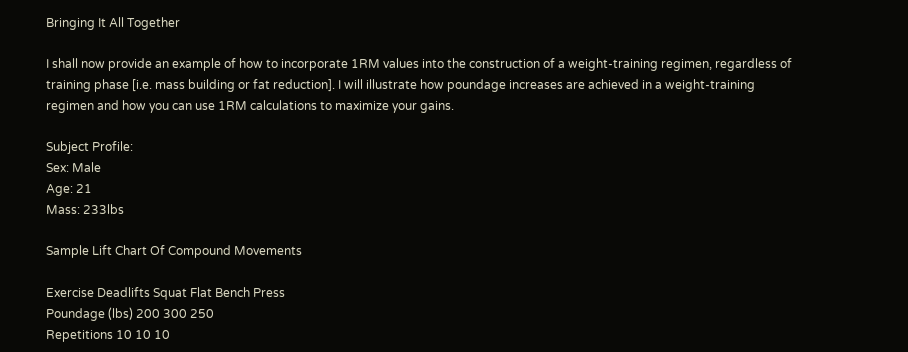Bringing It All Together

I shall now provide an example of how to incorporate 1RM values into the construction of a weight-training regimen, regardless of training phase [i.e. mass building or fat reduction]. I will illustrate how poundage increases are achieved in a weight-training regimen and how you can use 1RM calculations to maximize your gains.

Subject Profile:
Sex: Male
Age: 21
Mass: 233lbs

Sample Lift Chart Of Compound Movements

Exercise Deadlifts Squat Flat Bench Press
Poundage (lbs) 200 300 250
Repetitions 10 10 10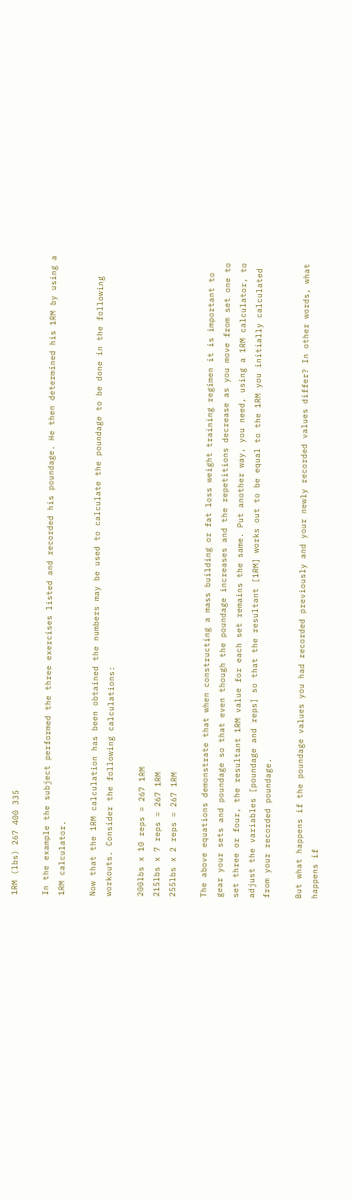1RM (lbs) 267 400 335

In the example the subject performed the three exercises listed and recorded his poundage. He then determined his 1RM by using a 1RM calculator.

Now that the 1RM calculation has been obtained the numbers may be used to calculate the poundage to be done in the following workouts. Consider the following calculations:

200lbs x 10 reps = 267 1RM
215lbs x 7 reps = 267 1RM
255lbs x 2 reps = 267 1RM

The above equations demonstrate that when constructing a mass building or fat loss weight training regimen it is important to gear your sets and poundage so that even though the poundage increases and the repetitions decrease as you move from set one to set three or four, the resultant 1RM value for each set remains the same. Put another way, you need, using a 1RM calculator, to adjust the variables [poundage and reps] so that the resultant [1RM] works out to be equal to the 1RM you initially calculated from your recorded poundage.

But what happens if the poundage values you had recorded previously and your newly recorded values differ? In other words, what happens if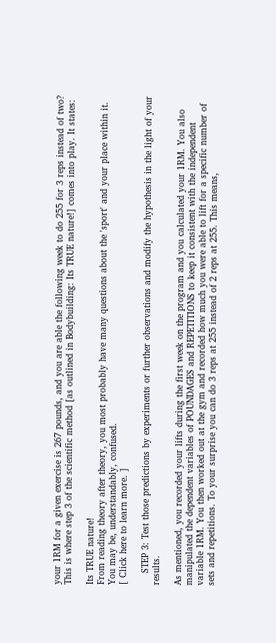your 1RM for a given exercise is 267 pounds, and you are able the following week to do 255 for 3 reps instead of two? This is where step 3 of the scientific method [as outlined in Bodybuilding: Its TRUE nature!] comes into play. It states:

Its TRUE nature!
From reading theory after theory, you most probably have many questions about the 'sport' and your place within it. You may be, understandably, confused.
[ Click here to learn more. ]

    STEP 3: Test those predictions by experiments or further observations and modify the hypothesis in the light of your results.

As mentioned, you recorded your lifts during the first week on the program and you calculated your 1RM. You also manipulated the dependent variables of POUNDAGES and REPETITIONS to keep it consistent with the independent variable 1RM. You then worked out at the gym and recorded how much you were able to lift for a specific number of sets and repetitions. To your surprise you can do 3 reps at 255 instead of 2 reps at 255. This means,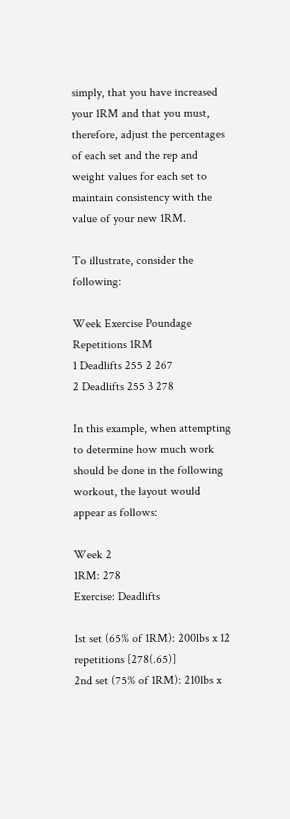simply, that you have increased your 1RM and that you must, therefore, adjust the percentages of each set and the rep and weight values for each set to maintain consistency with the value of your new 1RM.

To illustrate, consider the following:

Week Exercise Poundage Repetitions 1RM
1 Deadlifts 255 2 267
2 Deadlifts 255 3 278

In this example, when attempting to determine how much work should be done in the following workout, the layout would appear as follows:

Week 2
1RM: 278
Exercise: Deadlifts

1st set (65% of 1RM): 200lbs x 12 repetitions [278(.65)]
2nd set (75% of 1RM): 210lbs x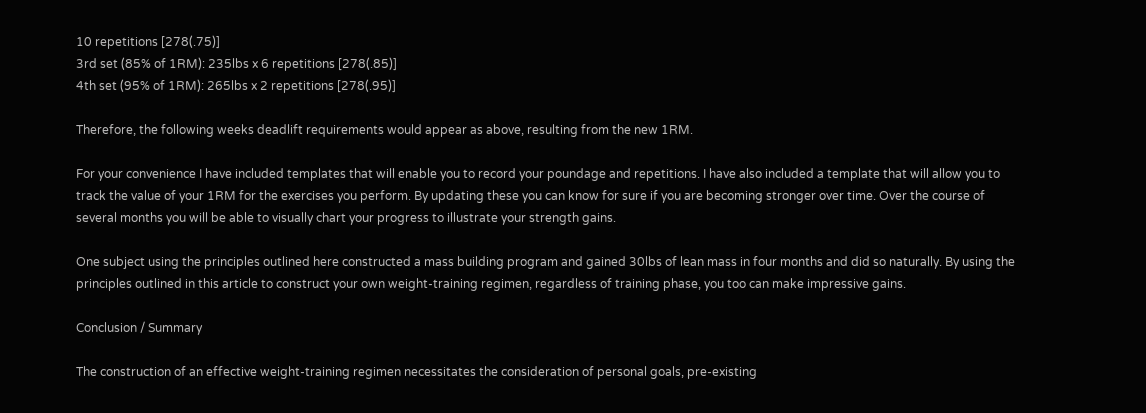10 repetitions [278(.75)]
3rd set (85% of 1RM): 235lbs x 6 repetitions [278(.85)]
4th set (95% of 1RM): 265lbs x 2 repetitions [278(.95)]

Therefore, the following weeks deadlift requirements would appear as above, resulting from the new 1RM.

For your convenience I have included templates that will enable you to record your poundage and repetitions. I have also included a template that will allow you to track the value of your 1RM for the exercises you perform. By updating these you can know for sure if you are becoming stronger over time. Over the course of several months you will be able to visually chart your progress to illustrate your strength gains.

One subject using the principles outlined here constructed a mass building program and gained 30lbs of lean mass in four months and did so naturally. By using the principles outlined in this article to construct your own weight-training regimen, regardless of training phase, you too can make impressive gains.

Conclusion / Summary

The construction of an effective weight-training regimen necessitates the consideration of personal goals, pre-existing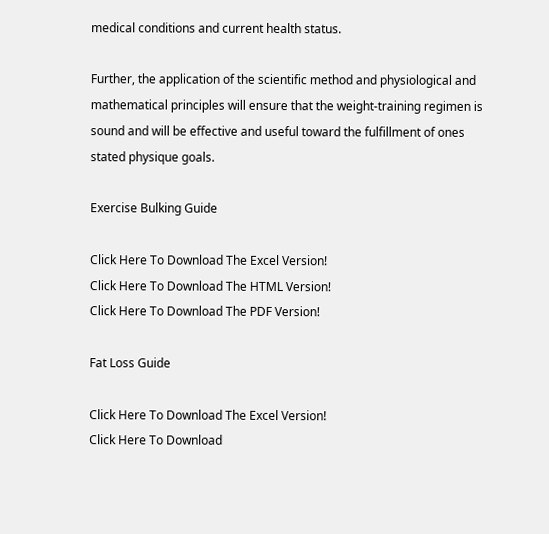medical conditions and current health status.

Further, the application of the scientific method and physiological and mathematical principles will ensure that the weight-training regimen is sound and will be effective and useful toward the fulfillment of ones stated physique goals.

Exercise Bulking Guide

Click Here To Download The Excel Version!
Click Here To Download The HTML Version!
Click Here To Download The PDF Version!

Fat Loss Guide

Click Here To Download The Excel Version!
Click Here To Download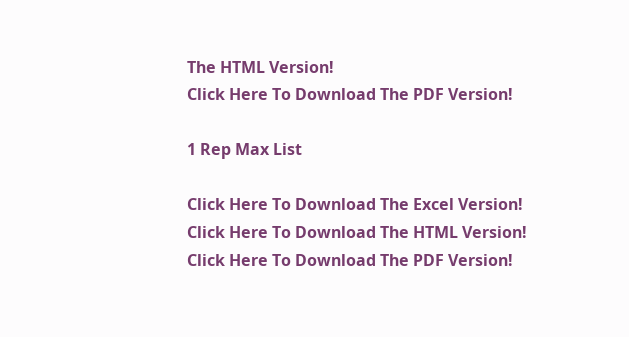The HTML Version!
Click Here To Download The PDF Version!

1 Rep Max List

Click Here To Download The Excel Version!
Click Here To Download The HTML Version!
Click Here To Download The PDF Version!